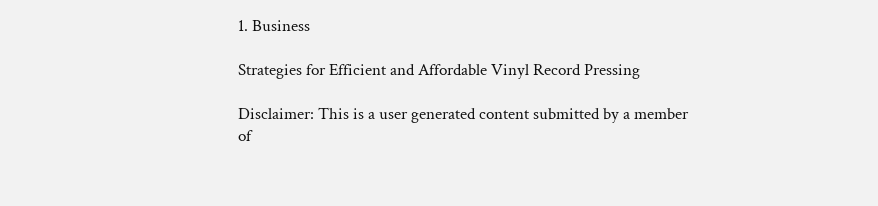1. Business

Strategies for Efficient and Affordable Vinyl Record Pressing

Disclaimer: This is a user generated content submitted by a member of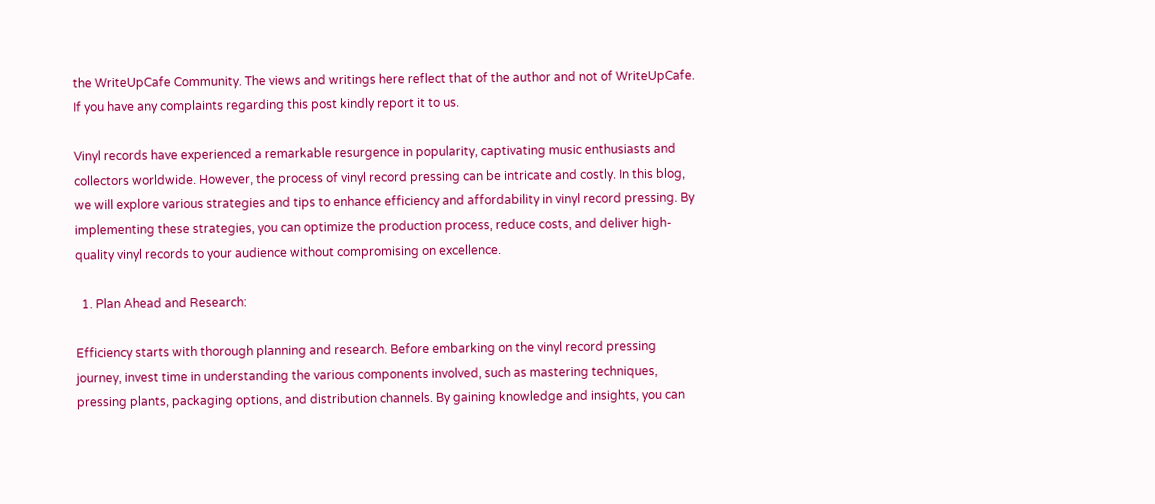the WriteUpCafe Community. The views and writings here reflect that of the author and not of WriteUpCafe. If you have any complaints regarding this post kindly report it to us.

Vinyl records have experienced a remarkable resurgence in popularity, captivating music enthusiasts and collectors worldwide. However, the process of vinyl record pressing can be intricate and costly. In this blog, we will explore various strategies and tips to enhance efficiency and affordability in vinyl record pressing. By implementing these strategies, you can optimize the production process, reduce costs, and deliver high-quality vinyl records to your audience without compromising on excellence.

  1. Plan Ahead and Research:

Efficiency starts with thorough planning and research. Before embarking on the vinyl record pressing journey, invest time in understanding the various components involved, such as mastering techniques, pressing plants, packaging options, and distribution channels. By gaining knowledge and insights, you can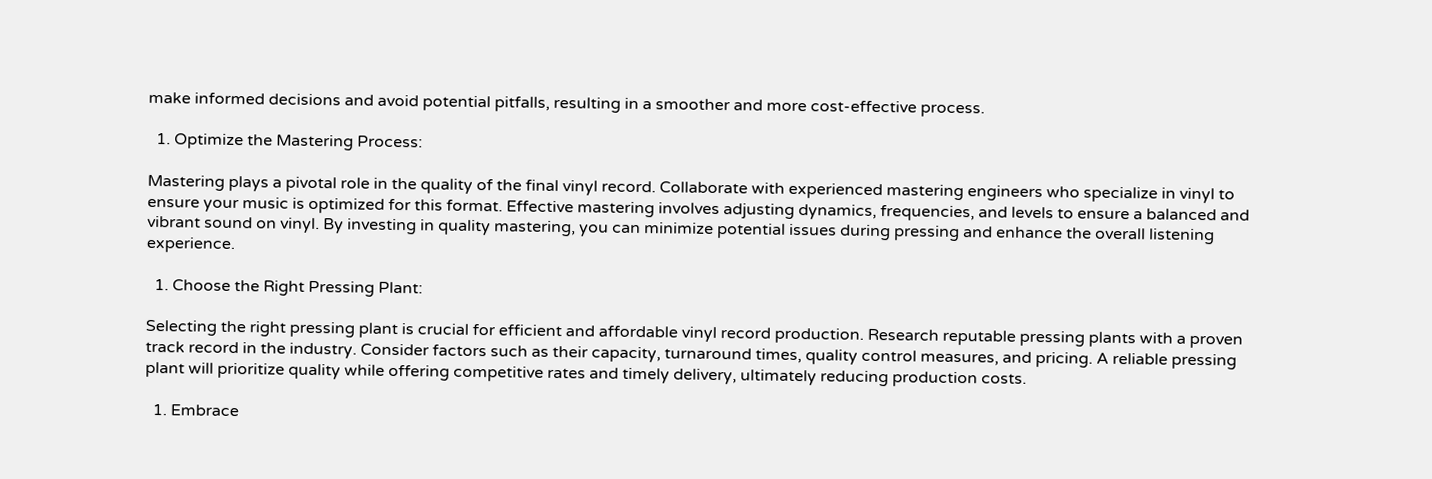make informed decisions and avoid potential pitfalls, resulting in a smoother and more cost-effective process.

  1. Optimize the Mastering Process:

Mastering plays a pivotal role in the quality of the final vinyl record. Collaborate with experienced mastering engineers who specialize in vinyl to ensure your music is optimized for this format. Effective mastering involves adjusting dynamics, frequencies, and levels to ensure a balanced and vibrant sound on vinyl. By investing in quality mastering, you can minimize potential issues during pressing and enhance the overall listening experience.

  1. Choose the Right Pressing Plant:

Selecting the right pressing plant is crucial for efficient and affordable vinyl record production. Research reputable pressing plants with a proven track record in the industry. Consider factors such as their capacity, turnaround times, quality control measures, and pricing. A reliable pressing plant will prioritize quality while offering competitive rates and timely delivery, ultimately reducing production costs.

  1. Embrace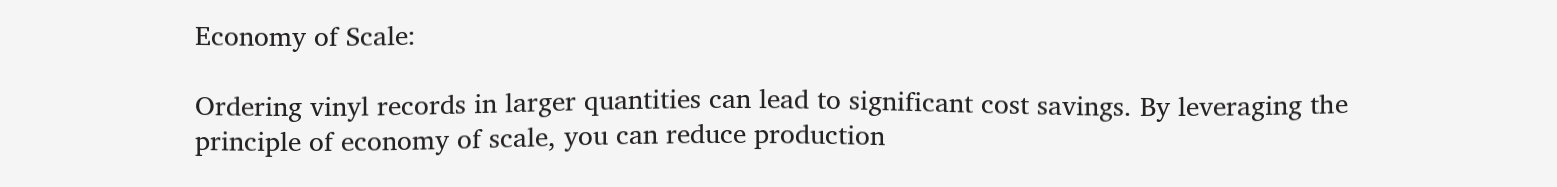Economy of Scale:

Ordering vinyl records in larger quantities can lead to significant cost savings. By leveraging the principle of economy of scale, you can reduce production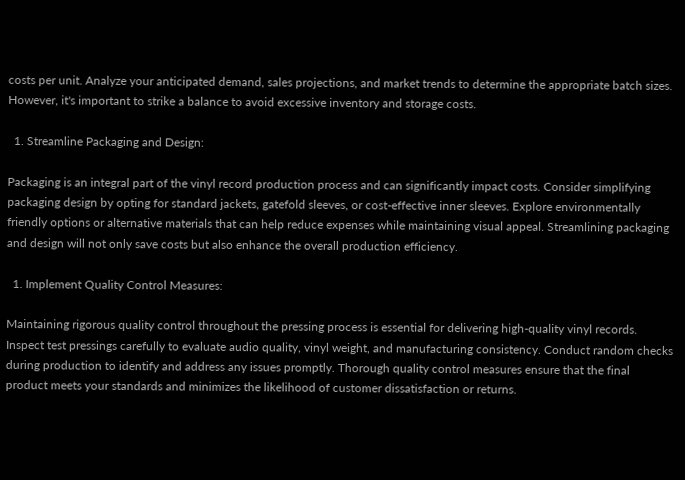costs per unit. Analyze your anticipated demand, sales projections, and market trends to determine the appropriate batch sizes. However, it's important to strike a balance to avoid excessive inventory and storage costs.

  1. Streamline Packaging and Design:

Packaging is an integral part of the vinyl record production process and can significantly impact costs. Consider simplifying packaging design by opting for standard jackets, gatefold sleeves, or cost-effective inner sleeves. Explore environmentally friendly options or alternative materials that can help reduce expenses while maintaining visual appeal. Streamlining packaging and design will not only save costs but also enhance the overall production efficiency.

  1. Implement Quality Control Measures:

Maintaining rigorous quality control throughout the pressing process is essential for delivering high-quality vinyl records. Inspect test pressings carefully to evaluate audio quality, vinyl weight, and manufacturing consistency. Conduct random checks during production to identify and address any issues promptly. Thorough quality control measures ensure that the final product meets your standards and minimizes the likelihood of customer dissatisfaction or returns.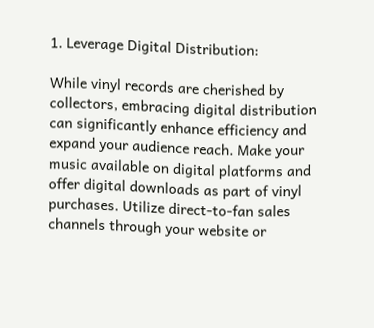1. Leverage Digital Distribution:

While vinyl records are cherished by collectors, embracing digital distribution can significantly enhance efficiency and expand your audience reach. Make your music available on digital platforms and offer digital downloads as part of vinyl purchases. Utilize direct-to-fan sales channels through your website or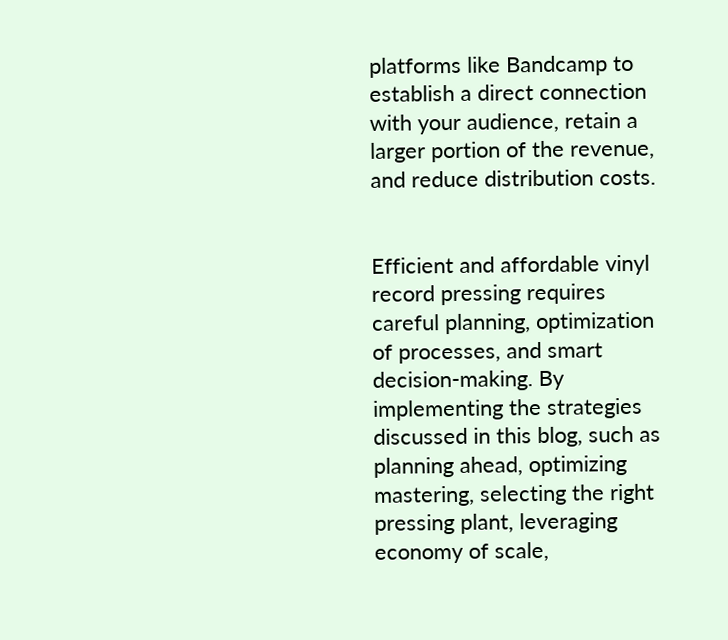platforms like Bandcamp to establish a direct connection with your audience, retain a larger portion of the revenue, and reduce distribution costs.


Efficient and affordable vinyl record pressing requires careful planning, optimization of processes, and smart decision-making. By implementing the strategies discussed in this blog, such as planning ahead, optimizing mastering, selecting the right pressing plant, leveraging economy of scale,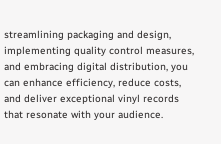streamlining packaging and design, implementing quality control measures, and embracing digital distribution, you can enhance efficiency, reduce costs, and deliver exceptional vinyl records that resonate with your audience.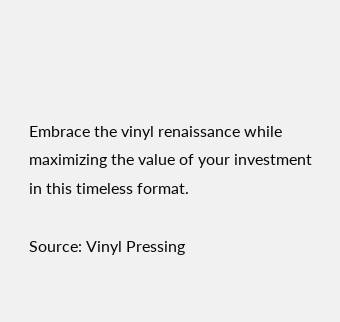Embrace the vinyl renaissance while maximizing the value of your investment in this timeless format.

Source: Vinyl Pressing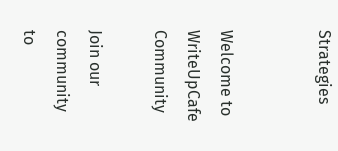Strategies


Welcome to WriteUpCafe Community

Join our community to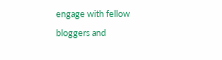engage with fellow bloggers and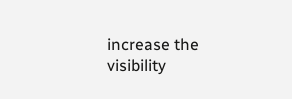increase the visibility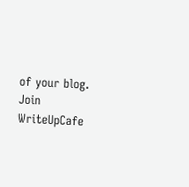of your blog.
Join WriteUpCafe